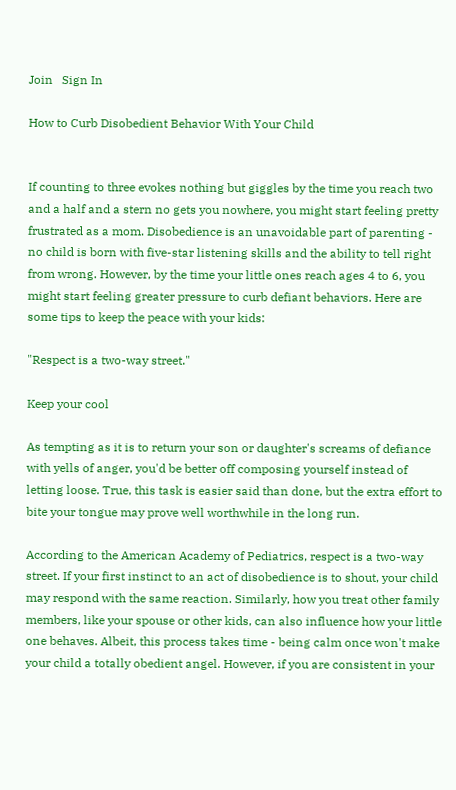Join   Sign In

How to Curb Disobedient Behavior With Your Child


If counting to three evokes nothing but giggles by the time you reach two and a half and a stern no gets you nowhere, you might start feeling pretty frustrated as a mom. Disobedience is an unavoidable part of parenting - no child is born with five-star listening skills and the ability to tell right from wrong. However, by the time your little ones reach ages 4 to 6, you might start feeling greater pressure to curb defiant behaviors. Here are some tips to keep the peace with your kids:

"Respect is a two-way street."

Keep your cool

As tempting as it is to return your son or daughter's screams of defiance with yells of anger, you'd be better off composing yourself instead of letting loose. True, this task is easier said than done, but the extra effort to bite your tongue may prove well worthwhile in the long run.

According to the American Academy of Pediatrics, respect is a two-way street. If your first instinct to an act of disobedience is to shout, your child may respond with the same reaction. Similarly, how you treat other family members, like your spouse or other kids, can also influence how your little one behaves. Albeit, this process takes time - being calm once won't make your child a totally obedient angel. However, if you are consistent in your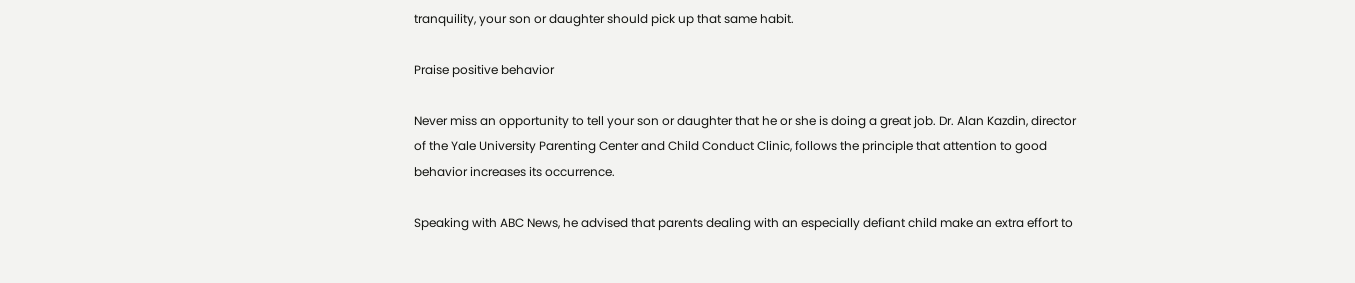tranquility, your son or daughter should pick up that same habit.

Praise positive behavior

Never miss an opportunity to tell your son or daughter that he or she is doing a great job. Dr. Alan Kazdin, director of the Yale University Parenting Center and Child Conduct Clinic, follows the principle that attention to good behavior increases its occurrence.

Speaking with ABC News, he advised that parents dealing with an especially defiant child make an extra effort to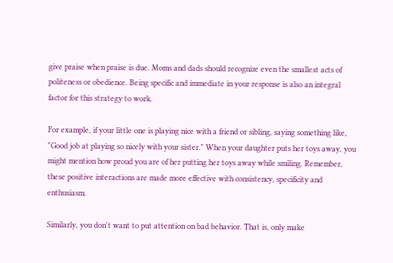give praise when praise is due. Moms and dads should recognize even the smallest acts of politeness or obedience. Being specific and immediate in your response is also an integral factor for this strategy to work.

For example, if your little one is playing nice with a friend or sibling, saying something like, "Good job at playing so nicely with your sister." When your daughter puts her toys away, you might mention how proud you are of her putting her toys away while smiling. Remember, these positive interactions are made more effective with consistency, specificity and enthusiasm.

Similarly, you don't want to put attention on bad behavior. That is, only make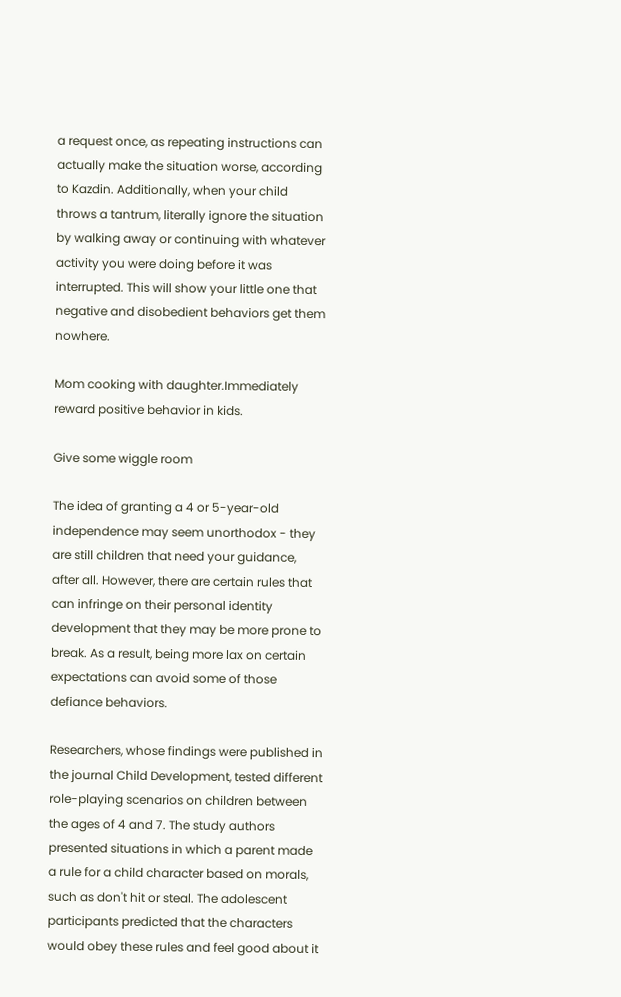a request once, as repeating instructions can actually make the situation worse, according to Kazdin. Additionally, when your child throws a tantrum, literally ignore the situation by walking away or continuing with whatever activity you were doing before it was interrupted. This will show your little one that negative and disobedient behaviors get them nowhere.

Mom cooking with daughter.Immediately reward positive behavior in kids.

Give some wiggle room

The idea of granting a 4 or 5-year-old independence may seem unorthodox - they are still children that need your guidance, after all. However, there are certain rules that can infringe on their personal identity development that they may be more prone to break. As a result, being more lax on certain expectations can avoid some of those defiance behaviors.

Researchers, whose findings were published in the journal Child Development, tested different role-playing scenarios on children between the ages of 4 and 7. The study authors presented situations in which a parent made a rule for a child character based on morals, such as don't hit or steal. The adolescent participants predicted that the characters would obey these rules and feel good about it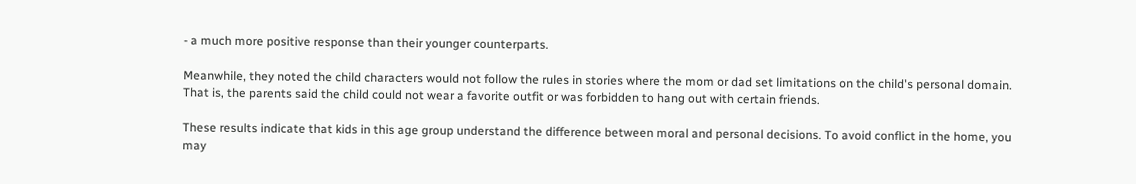- a much more positive response than their younger counterparts.

Meanwhile, they noted the child characters would not follow the rules in stories where the mom or dad set limitations on the child's personal domain. That is, the parents said the child could not wear a favorite outfit or was forbidden to hang out with certain friends.

These results indicate that kids in this age group understand the difference between moral and personal decisions. To avoid conflict in the home, you may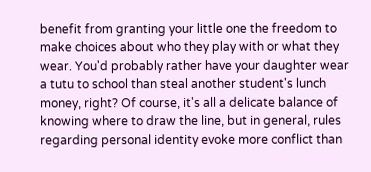benefit from granting your little one the freedom to make choices about who they play with or what they wear. You'd probably rather have your daughter wear a tutu to school than steal another student's lunch money, right? Of course, it's all a delicate balance of knowing where to draw the line, but in general, rules regarding personal identity evoke more conflict than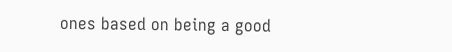ones based on being a good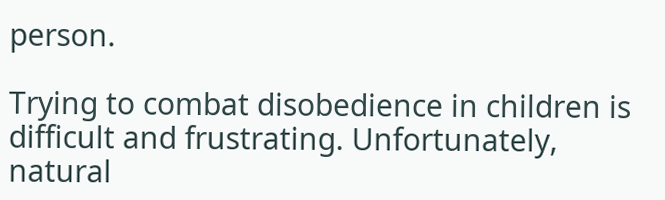person.

Trying to combat disobedience in children is difficult and frustrating. Unfortunately, natural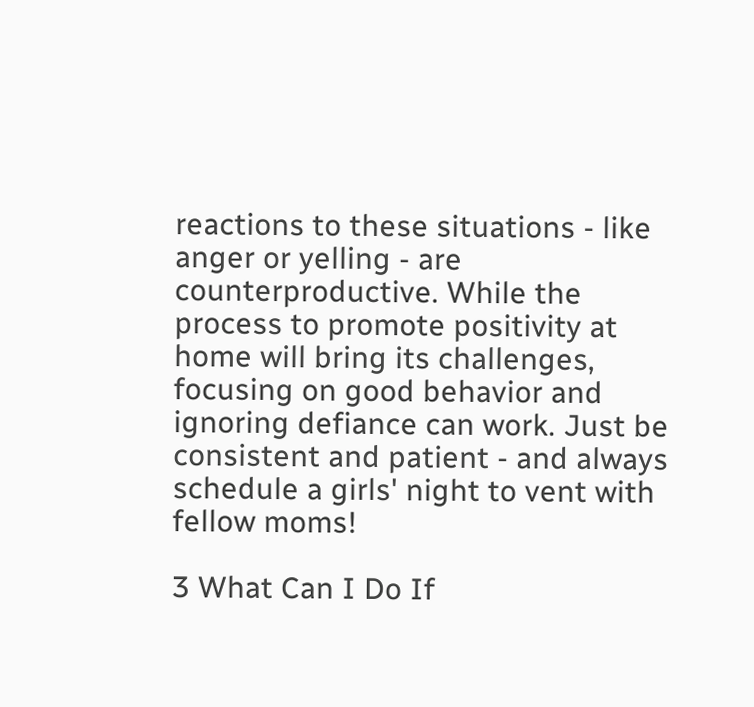reactions to these situations - like anger or yelling - are counterproductive. While the process to promote positivity at home will bring its challenges, focusing on good behavior and ignoring defiance can work. Just be consistent and patient - and always schedule a girls' night to vent with fellow moms!

3 What Can I Do If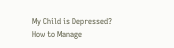My Child is Depressed?
How to Manage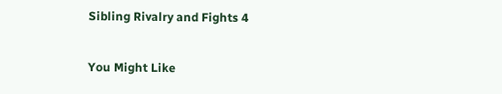Sibling Rivalry and Fights 4

You Might Like